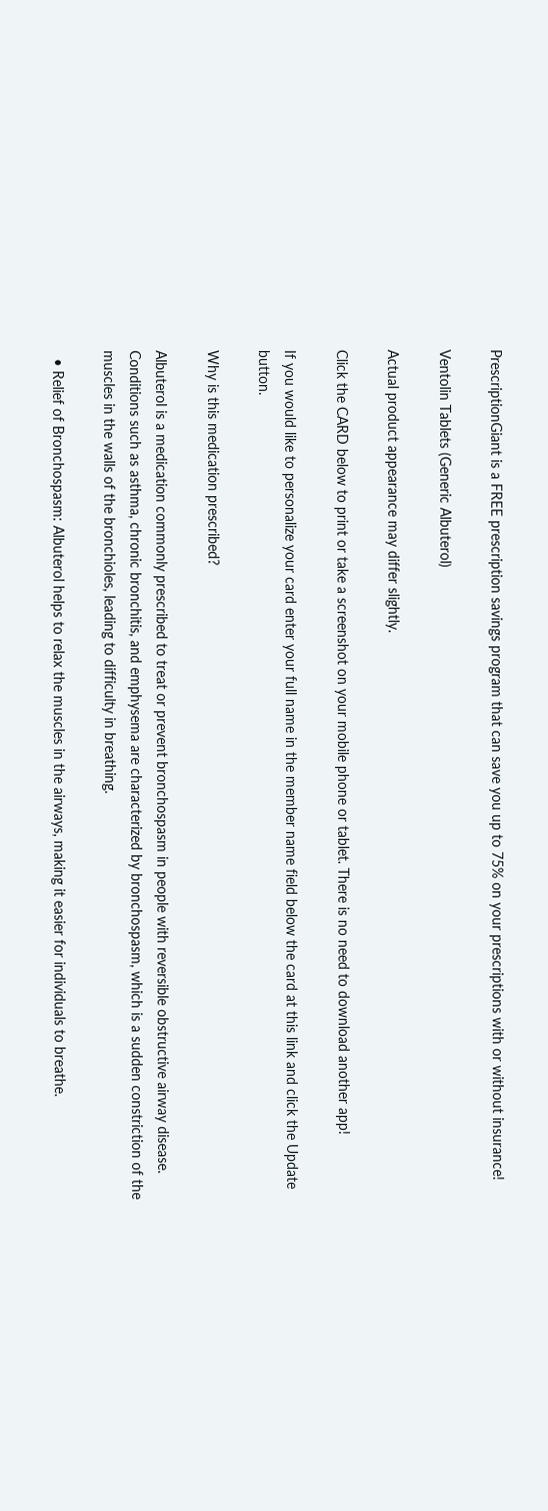PrescriptionGiant is a FREE prescription savings program that can save you up to 75% on your prescriptions with or without insurance!

Ventolin Tablets (Generic Albuterol)

Actual product appearance may differ slightly.

Click the CARD below to print or take a screenshot on your mobile phone or tablet. There is no need to download another app!

If you would like to personalize your card enter your full name in the member name field below the card at this link and click the Update button.

Why is this medication prescribed?

Albuterol is a medication commonly prescribed to treat or prevent bronchospasm in people with reversible obstructive airway disease. Conditions such as asthma, chronic bronchitis, and emphysema are characterized by bronchospasm, which is a sudden constriction of the muscles in the walls of the bronchioles, leading to difficulty in breathing.

  • Relief of Bronchospasm: Albuterol helps to relax the muscles in the airways, making it easier for individuals to breathe.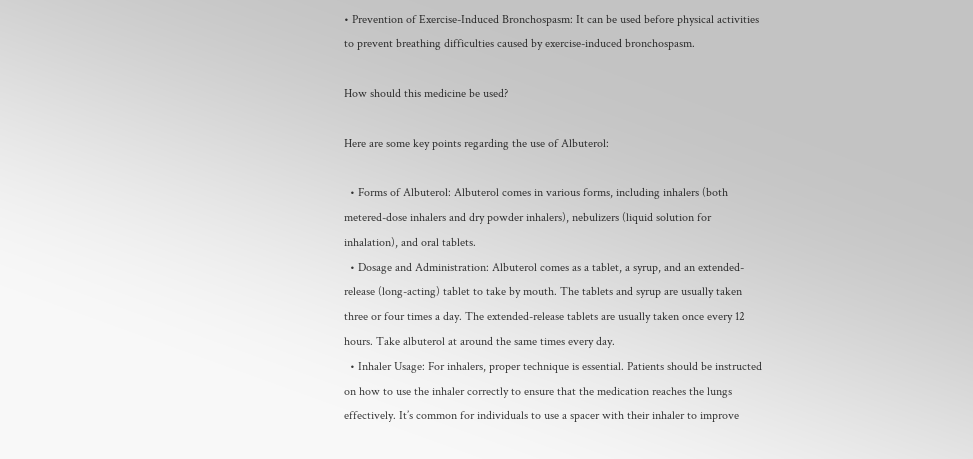• Prevention of Exercise-Induced Bronchospasm: It can be used before physical activities to prevent breathing difficulties caused by exercise-induced bronchospasm.

How should this medicine be used?

Here are some key points regarding the use of Albuterol:

  • Forms of Albuterol: Albuterol comes in various forms, including inhalers (both metered-dose inhalers and dry powder inhalers), nebulizers (liquid solution for inhalation), and oral tablets.
  • Dosage and Administration: Albuterol comes as a tablet, a syrup, and an extended-release (long-acting) tablet to take by mouth. The tablets and syrup are usually taken three or four times a day. The extended-release tablets are usually taken once every 12 hours. Take albuterol at around the same times every day.
  • Inhaler Usage: For inhalers, proper technique is essential. Patients should be instructed on how to use the inhaler correctly to ensure that the medication reaches the lungs effectively. It’s common for individuals to use a spacer with their inhaler to improve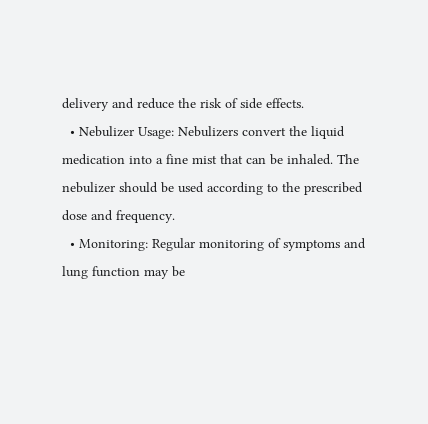delivery and reduce the risk of side effects.
  • Nebulizer Usage: Nebulizers convert the liquid medication into a fine mist that can be inhaled. The nebulizer should be used according to the prescribed dose and frequency.
  • Monitoring: Regular monitoring of symptoms and lung function may be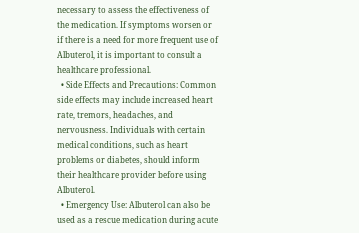necessary to assess the effectiveness of the medication. If symptoms worsen or if there is a need for more frequent use of Albuterol, it is important to consult a healthcare professional.
  • Side Effects and Precautions: Common side effects may include increased heart rate, tremors, headaches, and nervousness. Individuals with certain medical conditions, such as heart problems or diabetes, should inform their healthcare provider before using Albuterol.
  • Emergency Use: Albuterol can also be used as a rescue medication during acute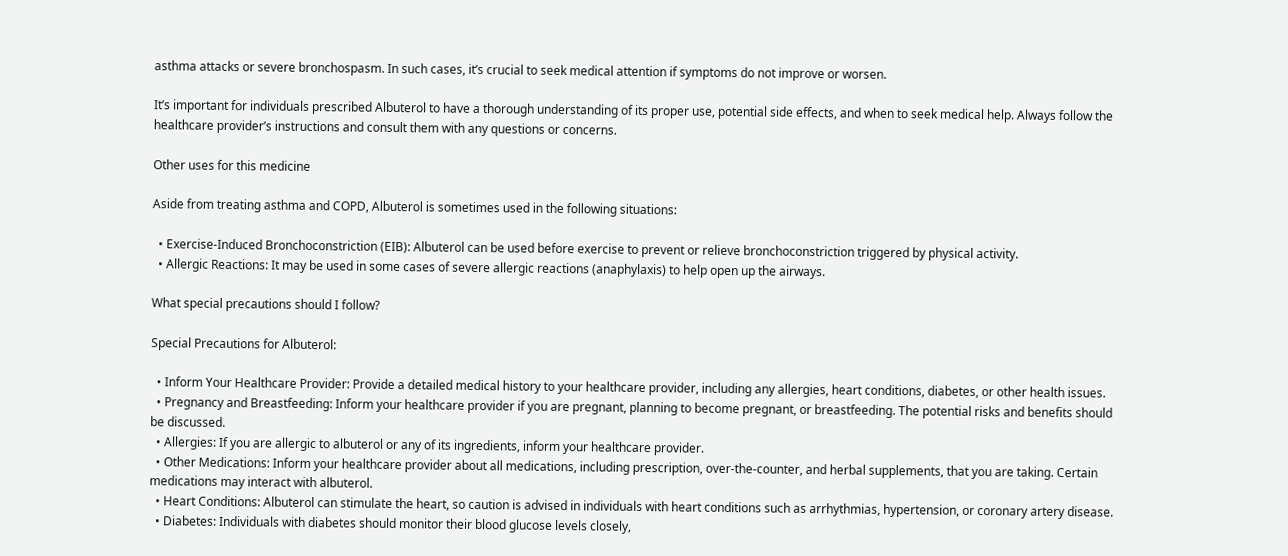asthma attacks or severe bronchospasm. In such cases, it’s crucial to seek medical attention if symptoms do not improve or worsen.

It’s important for individuals prescribed Albuterol to have a thorough understanding of its proper use, potential side effects, and when to seek medical help. Always follow the healthcare provider’s instructions and consult them with any questions or concerns.

Other uses for this medicine

Aside from treating asthma and COPD, Albuterol is sometimes used in the following situations:

  • Exercise-Induced Bronchoconstriction (EIB): Albuterol can be used before exercise to prevent or relieve bronchoconstriction triggered by physical activity.
  • Allergic Reactions: It may be used in some cases of severe allergic reactions (anaphylaxis) to help open up the airways.

What special precautions should I follow?

Special Precautions for Albuterol:

  • Inform Your Healthcare Provider: Provide a detailed medical history to your healthcare provider, including any allergies, heart conditions, diabetes, or other health issues.
  • Pregnancy and Breastfeeding: Inform your healthcare provider if you are pregnant, planning to become pregnant, or breastfeeding. The potential risks and benefits should be discussed.
  • Allergies: If you are allergic to albuterol or any of its ingredients, inform your healthcare provider.
  • Other Medications: Inform your healthcare provider about all medications, including prescription, over-the-counter, and herbal supplements, that you are taking. Certain medications may interact with albuterol.
  • Heart Conditions: Albuterol can stimulate the heart, so caution is advised in individuals with heart conditions such as arrhythmias, hypertension, or coronary artery disease.
  • Diabetes: Individuals with diabetes should monitor their blood glucose levels closely,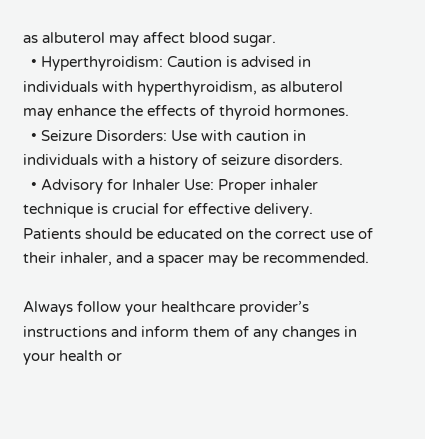as albuterol may affect blood sugar.
  • Hyperthyroidism: Caution is advised in individuals with hyperthyroidism, as albuterol may enhance the effects of thyroid hormones.
  • Seizure Disorders: Use with caution in individuals with a history of seizure disorders.
  • Advisory for Inhaler Use: Proper inhaler technique is crucial for effective delivery. Patients should be educated on the correct use of their inhaler, and a spacer may be recommended.

Always follow your healthcare provider’s instructions and inform them of any changes in your health or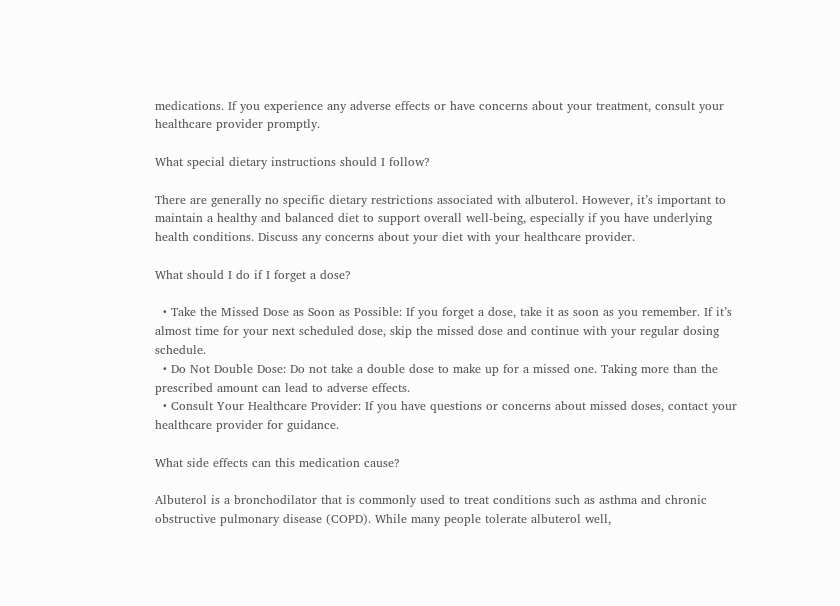medications. If you experience any adverse effects or have concerns about your treatment, consult your healthcare provider promptly.

What special dietary instructions should I follow?

There are generally no specific dietary restrictions associated with albuterol. However, it’s important to maintain a healthy and balanced diet to support overall well-being, especially if you have underlying health conditions. Discuss any concerns about your diet with your healthcare provider.

What should I do if I forget a dose?

  • Take the Missed Dose as Soon as Possible: If you forget a dose, take it as soon as you remember. If it’s almost time for your next scheduled dose, skip the missed dose and continue with your regular dosing schedule.
  • Do Not Double Dose: Do not take a double dose to make up for a missed one. Taking more than the prescribed amount can lead to adverse effects.
  • Consult Your Healthcare Provider: If you have questions or concerns about missed doses, contact your healthcare provider for guidance.

What side effects can this medication cause?

Albuterol is a bronchodilator that is commonly used to treat conditions such as asthma and chronic obstructive pulmonary disease (COPD). While many people tolerate albuterol well,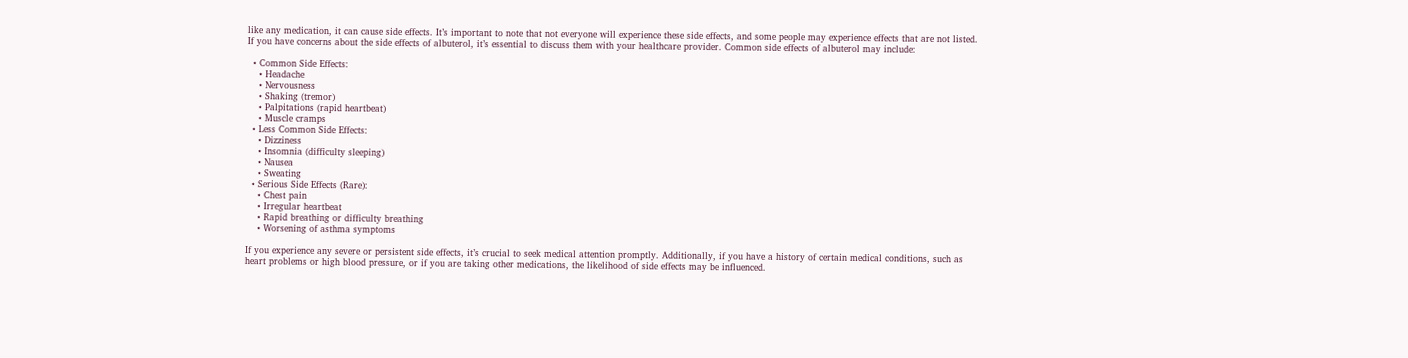like any medication, it can cause side effects. It’s important to note that not everyone will experience these side effects, and some people may experience effects that are not listed. If you have concerns about the side effects of albuterol, it’s essential to discuss them with your healthcare provider. Common side effects of albuterol may include:

  • Common Side Effects:
    • Headache
    • Nervousness
    • Shaking (tremor)
    • Palpitations (rapid heartbeat)
    • Muscle cramps
  • Less Common Side Effects:
    • Dizziness
    • Insomnia (difficulty sleeping)
    • Nausea
    • Sweating
  • Serious Side Effects (Rare):
    • Chest pain
    • Irregular heartbeat
    • Rapid breathing or difficulty breathing
    • Worsening of asthma symptoms

If you experience any severe or persistent side effects, it’s crucial to seek medical attention promptly. Additionally, if you have a history of certain medical conditions, such as heart problems or high blood pressure, or if you are taking other medications, the likelihood of side effects may be influenced.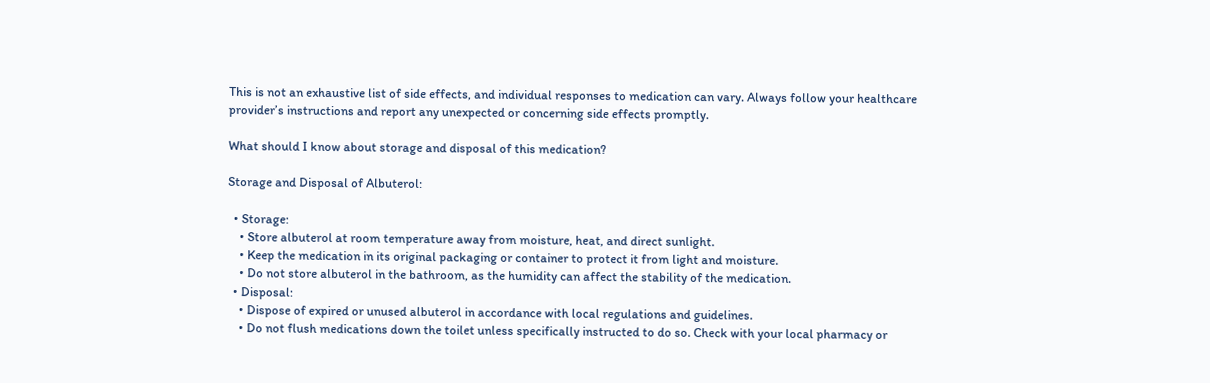This is not an exhaustive list of side effects, and individual responses to medication can vary. Always follow your healthcare provider’s instructions and report any unexpected or concerning side effects promptly.

What should I know about storage and disposal of this medication?

Storage and Disposal of Albuterol:

  • Storage:
    • Store albuterol at room temperature away from moisture, heat, and direct sunlight.
    • Keep the medication in its original packaging or container to protect it from light and moisture.
    • Do not store albuterol in the bathroom, as the humidity can affect the stability of the medication.
  • Disposal:
    • Dispose of expired or unused albuterol in accordance with local regulations and guidelines.
    • Do not flush medications down the toilet unless specifically instructed to do so. Check with your local pharmacy or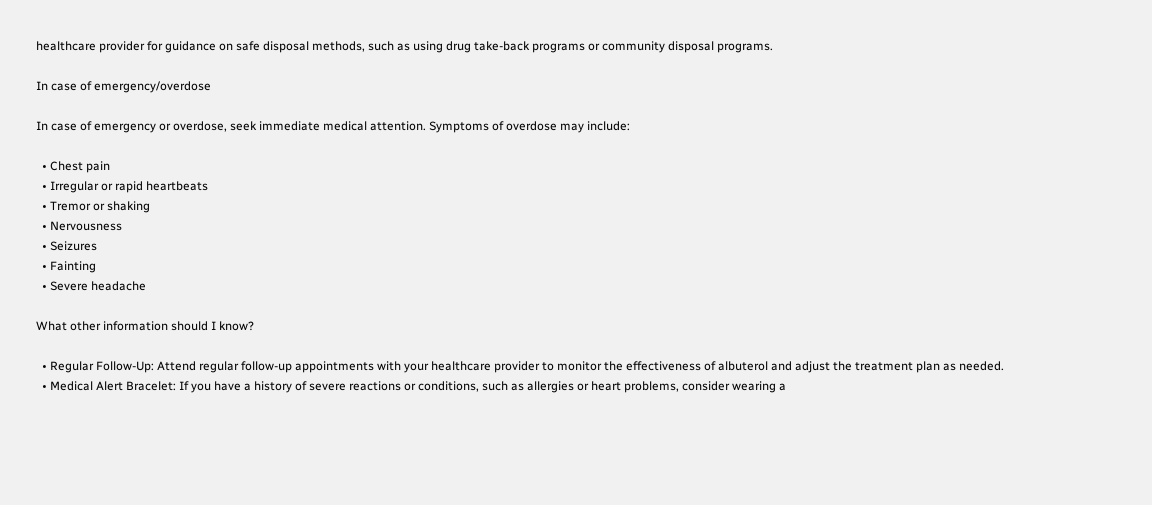healthcare provider for guidance on safe disposal methods, such as using drug take-back programs or community disposal programs.

In case of emergency/overdose

In case of emergency or overdose, seek immediate medical attention. Symptoms of overdose may include:

  • Chest pain
  • Irregular or rapid heartbeats
  • Tremor or shaking
  • Nervousness
  • Seizures
  • Fainting
  • Severe headache

What other information should I know?

  • Regular Follow-Up: Attend regular follow-up appointments with your healthcare provider to monitor the effectiveness of albuterol and adjust the treatment plan as needed.
  • Medical Alert Bracelet: If you have a history of severe reactions or conditions, such as allergies or heart problems, consider wearing a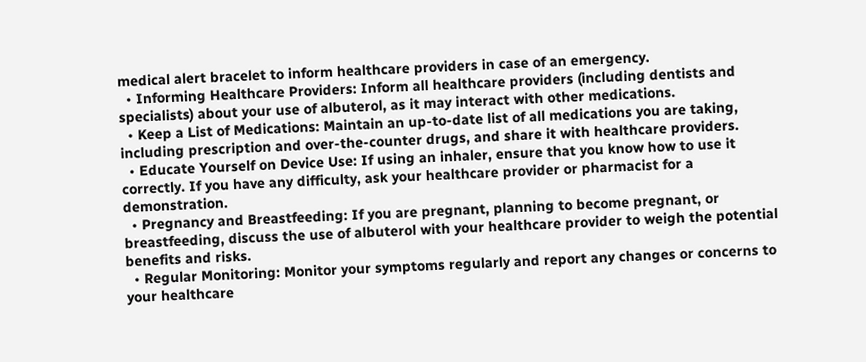medical alert bracelet to inform healthcare providers in case of an emergency.
  • Informing Healthcare Providers: Inform all healthcare providers (including dentists and specialists) about your use of albuterol, as it may interact with other medications.
  • Keep a List of Medications: Maintain an up-to-date list of all medications you are taking, including prescription and over-the-counter drugs, and share it with healthcare providers.
  • Educate Yourself on Device Use: If using an inhaler, ensure that you know how to use it correctly. If you have any difficulty, ask your healthcare provider or pharmacist for a demonstration.
  • Pregnancy and Breastfeeding: If you are pregnant, planning to become pregnant, or breastfeeding, discuss the use of albuterol with your healthcare provider to weigh the potential benefits and risks.
  • Regular Monitoring: Monitor your symptoms regularly and report any changes or concerns to your healthcare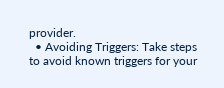provider.
  • Avoiding Triggers: Take steps to avoid known triggers for your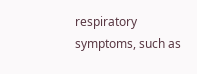respiratory symptoms, such as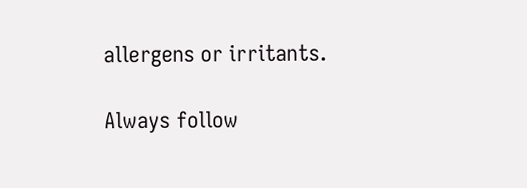allergens or irritants.

Always follow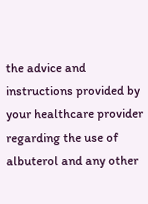the advice and instructions provided by your healthcare provider regarding the use of albuterol and any other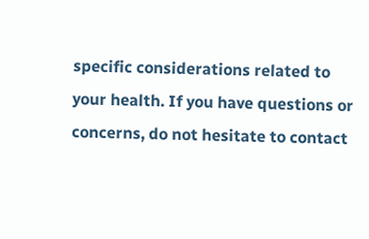specific considerations related to your health. If you have questions or concerns, do not hesitate to contact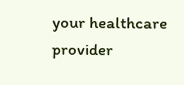your healthcare provider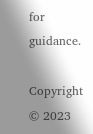for guidance.

Copyright © 2023